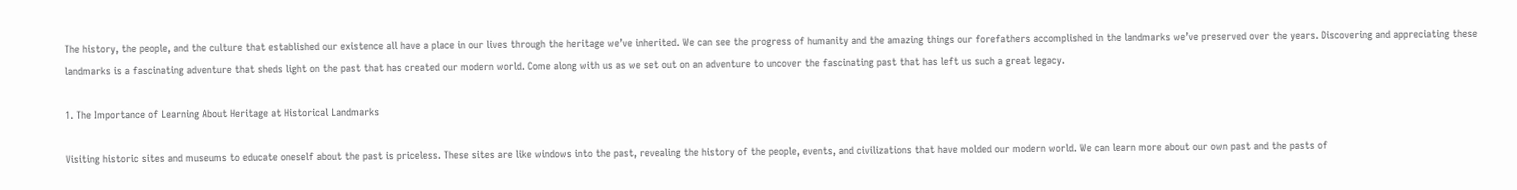The history, the people, and the culture that established our existence all have a place in our lives through the heritage we’ve inherited. We can see the progress of humanity and the amazing things our forefathers accomplished in the landmarks we’ve preserved over the years. Discovering and appreciating these landmarks is a fascinating adventure that sheds light on the past that has created our modern world. Come along with us as we set out on an adventure to uncover the fascinating past that has left us such a great legacy.

1. The Importance of Learning About Heritage at Historical Landmarks

Visiting historic sites and museums to educate oneself about the past is priceless. These sites are like windows into the past, revealing the history of the people, events, and civilizations that have molded our modern world. We can learn more about our own past and the pasts of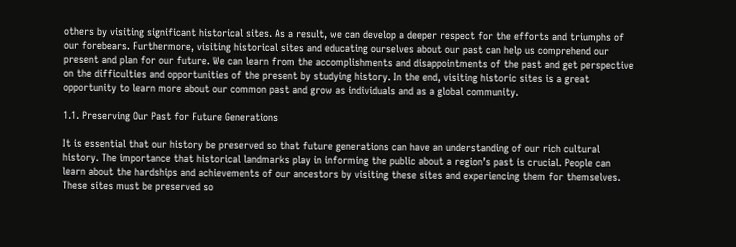others by visiting significant historical sites. As a result, we can develop a deeper respect for the efforts and triumphs of our forebears. Furthermore, visiting historical sites and educating ourselves about our past can help us comprehend our present and plan for our future. We can learn from the accomplishments and disappointments of the past and get perspective on the difficulties and opportunities of the present by studying history. In the end, visiting historic sites is a great opportunity to learn more about our common past and grow as individuals and as a global community.

1.1. Preserving Our Past for Future Generations

It is essential that our history be preserved so that future generations can have an understanding of our rich cultural history. The importance that historical landmarks play in informing the public about a region’s past is crucial. People can learn about the hardships and achievements of our ancestors by visiting these sites and experiencing them for themselves. These sites must be preserved so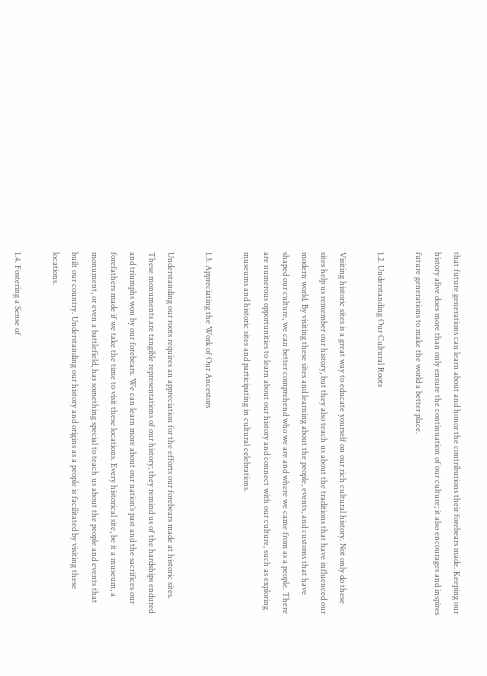that future generations can learn about and honor the contributions their forebears made. Keeping our history alive does more than only ensure the continuation of our culture; it also encourages and inspires future generations to make the world a better place.

1.2. Understanding Our Cultural Roots

Visiting historic sites is a great way to educate yourself on our rich cultural history. Not only do these sites help us remember our history, but they also teach us about the traditions that have influenced our modern world. By visiting these sites and learning about the people, events, and customs that have shaped our culture, we can better comprehend who we are and where we came from as a people. There are numerous opportunities to learn about our history and connect with our culture, such as exploring museums and historic sites and participating in cultural celebrations.

1.3. Appreciating the Work of Our Ancestors

Understanding our roots requires an appreciation for the efforts our forebears made at historic sites. These monuments are tangible representations of our history; they remind us of the hardships endured and triumphs won by our forebears. We can learn more about our nation’s past and the sacrifices our forefathers made if we take the time to visit these locations. Every historical site, be it a museum, a monument, or even a battlefield, has something special to teach us about the people and events that built our country. Understanding our history and origins as a people is facilitated by visiting these locations.

1.4. Fostering a Sense of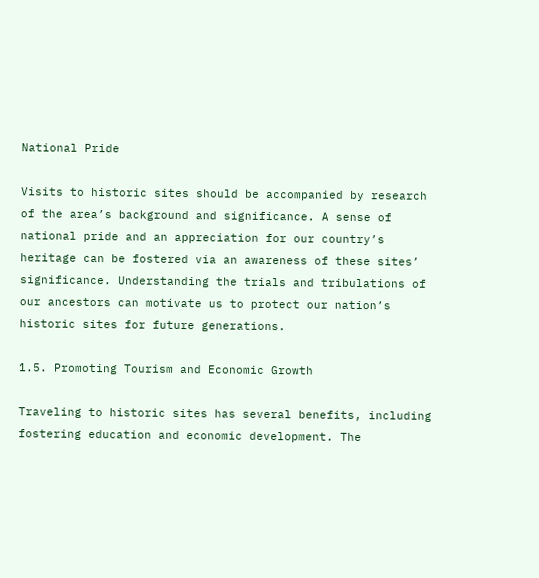National Pride

Visits to historic sites should be accompanied by research of the area’s background and significance. A sense of national pride and an appreciation for our country’s heritage can be fostered via an awareness of these sites’ significance. Understanding the trials and tribulations of our ancestors can motivate us to protect our nation’s historic sites for future generations.

1.5. Promoting Tourism and Economic Growth

Traveling to historic sites has several benefits, including fostering education and economic development. The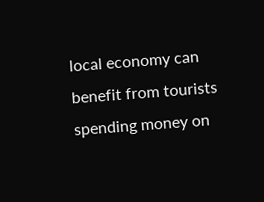local economy can benefit from tourists spending money on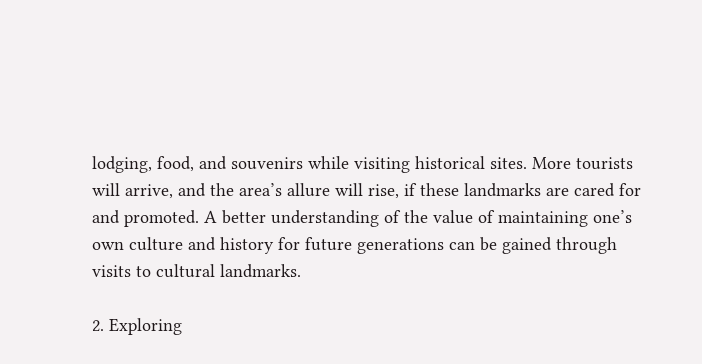lodging, food, and souvenirs while visiting historical sites. More tourists will arrive, and the area’s allure will rise, if these landmarks are cared for and promoted. A better understanding of the value of maintaining one’s own culture and history for future generations can be gained through visits to cultural landmarks.

2. Exploring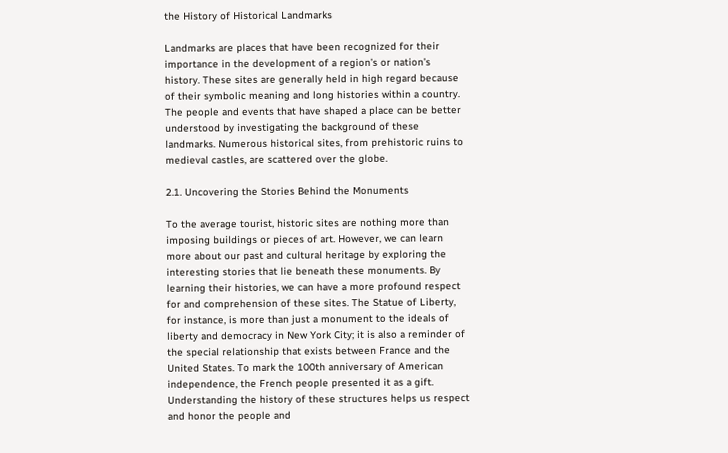the History of Historical Landmarks

Landmarks are places that have been recognized for their importance in the development of a region’s or nation’s history. These sites are generally held in high regard because of their symbolic meaning and long histories within a country. The people and events that have shaped a place can be better understood by investigating the background of these landmarks. Numerous historical sites, from prehistoric ruins to medieval castles, are scattered over the globe.

2.1. Uncovering the Stories Behind the Monuments

To the average tourist, historic sites are nothing more than imposing buildings or pieces of art. However, we can learn more about our past and cultural heritage by exploring the interesting stories that lie beneath these monuments. By learning their histories, we can have a more profound respect for and comprehension of these sites. The Statue of Liberty, for instance, is more than just a monument to the ideals of liberty and democracy in New York City; it is also a reminder of the special relationship that exists between France and the United States. To mark the 100th anniversary of American independence, the French people presented it as a gift. Understanding the history of these structures helps us respect and honor the people and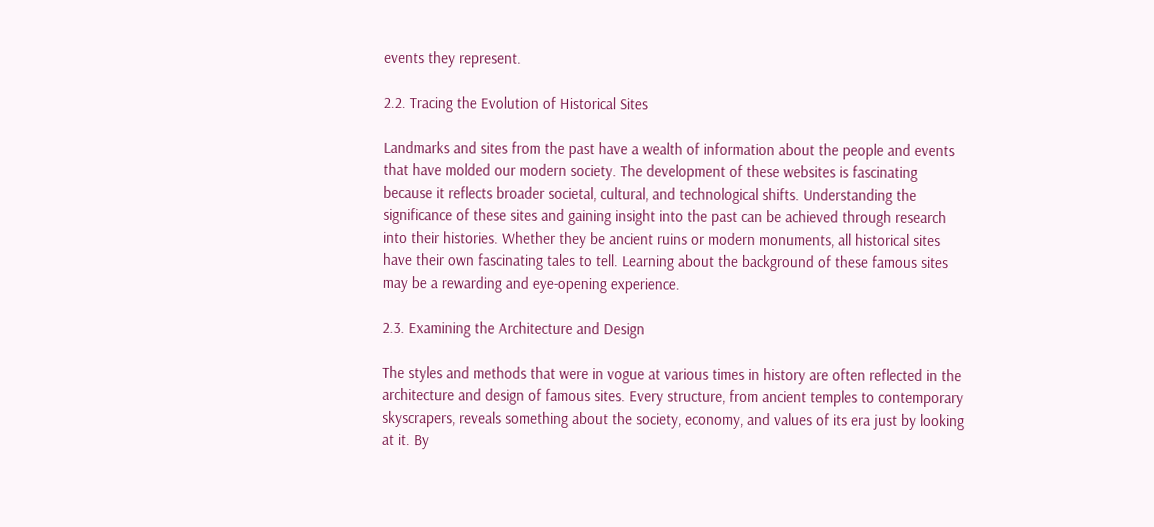events they represent.

2.2. Tracing the Evolution of Historical Sites

Landmarks and sites from the past have a wealth of information about the people and events that have molded our modern society. The development of these websites is fascinating because it reflects broader societal, cultural, and technological shifts. Understanding the significance of these sites and gaining insight into the past can be achieved through research into their histories. Whether they be ancient ruins or modern monuments, all historical sites have their own fascinating tales to tell. Learning about the background of these famous sites may be a rewarding and eye-opening experience.

2.3. Examining the Architecture and Design

The styles and methods that were in vogue at various times in history are often reflected in the architecture and design of famous sites. Every structure, from ancient temples to contemporary skyscrapers, reveals something about the society, economy, and values of its era just by looking at it. By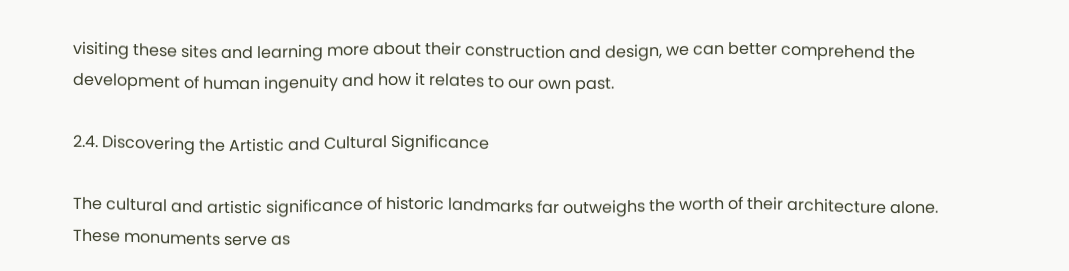visiting these sites and learning more about their construction and design, we can better comprehend the development of human ingenuity and how it relates to our own past.

2.4. Discovering the Artistic and Cultural Significance

The cultural and artistic significance of historic landmarks far outweighs the worth of their architecture alone. These monuments serve as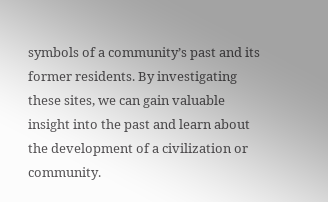symbols of a community’s past and its former residents. By investigating these sites, we can gain valuable insight into the past and learn about the development of a civilization or community.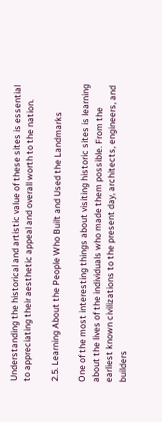Understanding the historical and artistic value of these sites is essential to appreciating their aesthetic appeal and overall worth to the nation.

2.5. Learning About the People Who Built and Used the Landmarks

One of the most interesting things about visiting historic sites is learning about the lives of the individuals who made them possible. From the earliest known civilizations to the present day, architects, engineers, and builders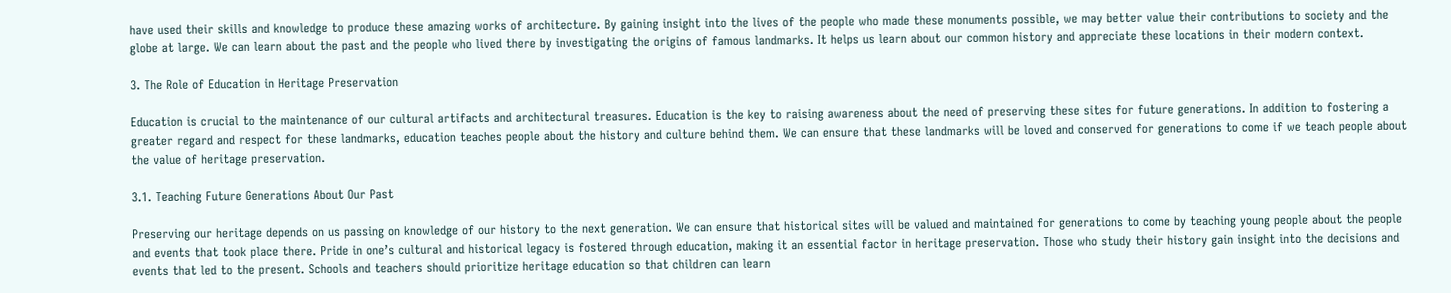have used their skills and knowledge to produce these amazing works of architecture. By gaining insight into the lives of the people who made these monuments possible, we may better value their contributions to society and the globe at large. We can learn about the past and the people who lived there by investigating the origins of famous landmarks. It helps us learn about our common history and appreciate these locations in their modern context.

3. The Role of Education in Heritage Preservation

Education is crucial to the maintenance of our cultural artifacts and architectural treasures. Education is the key to raising awareness about the need of preserving these sites for future generations. In addition to fostering a greater regard and respect for these landmarks, education teaches people about the history and culture behind them. We can ensure that these landmarks will be loved and conserved for generations to come if we teach people about the value of heritage preservation.

3.1. Teaching Future Generations About Our Past

Preserving our heritage depends on us passing on knowledge of our history to the next generation. We can ensure that historical sites will be valued and maintained for generations to come by teaching young people about the people and events that took place there. Pride in one’s cultural and historical legacy is fostered through education, making it an essential factor in heritage preservation. Those who study their history gain insight into the decisions and events that led to the present. Schools and teachers should prioritize heritage education so that children can learn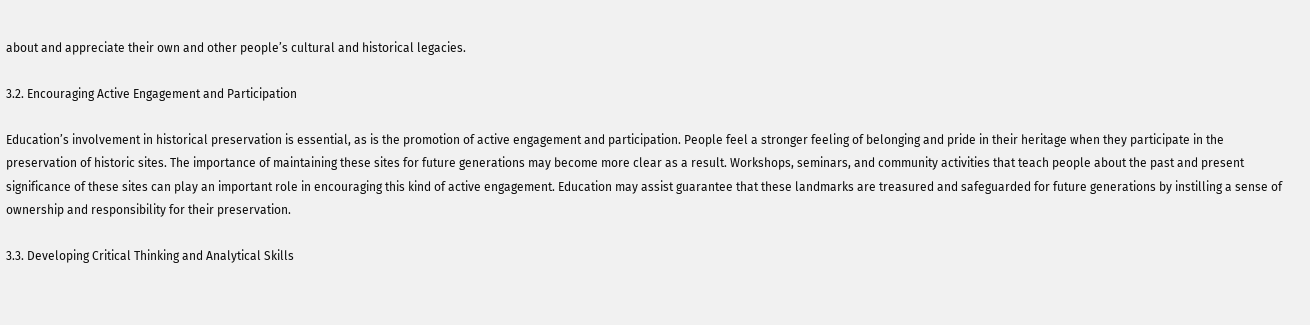about and appreciate their own and other people’s cultural and historical legacies.

3.2. Encouraging Active Engagement and Participation

Education’s involvement in historical preservation is essential, as is the promotion of active engagement and participation. People feel a stronger feeling of belonging and pride in their heritage when they participate in the preservation of historic sites. The importance of maintaining these sites for future generations may become more clear as a result. Workshops, seminars, and community activities that teach people about the past and present significance of these sites can play an important role in encouraging this kind of active engagement. Education may assist guarantee that these landmarks are treasured and safeguarded for future generations by instilling a sense of ownership and responsibility for their preservation.

3.3. Developing Critical Thinking and Analytical Skills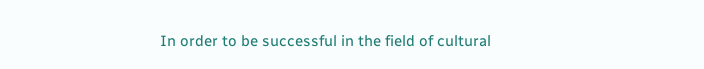In order to be successful in the field of cultural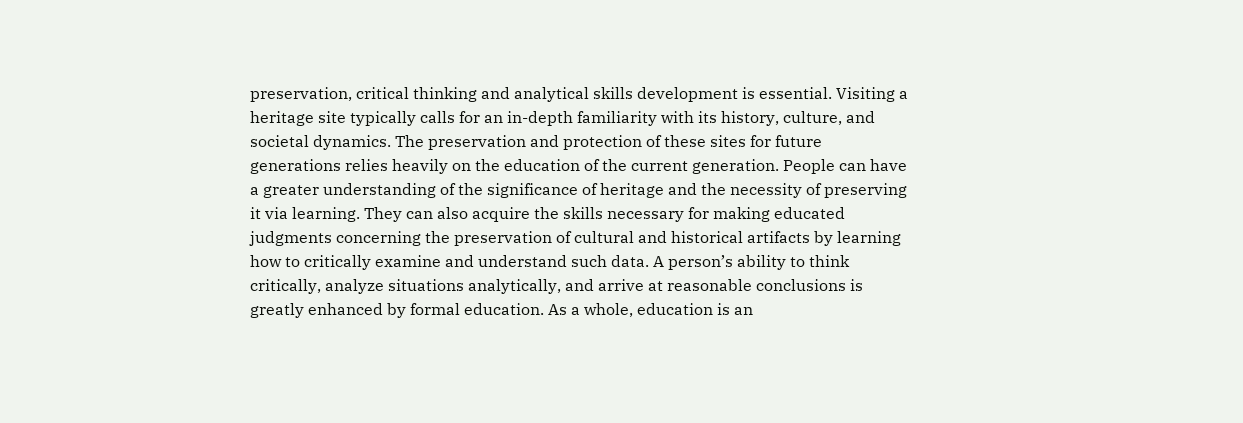preservation, critical thinking and analytical skills development is essential. Visiting a heritage site typically calls for an in-depth familiarity with its history, culture, and societal dynamics. The preservation and protection of these sites for future generations relies heavily on the education of the current generation. People can have a greater understanding of the significance of heritage and the necessity of preserving it via learning. They can also acquire the skills necessary for making educated judgments concerning the preservation of cultural and historical artifacts by learning how to critically examine and understand such data. A person’s ability to think critically, analyze situations analytically, and arrive at reasonable conclusions is greatly enhanced by formal education. As a whole, education is an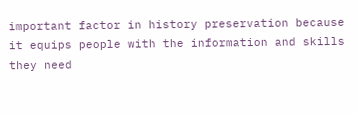important factor in history preservation because it equips people with the information and skills they need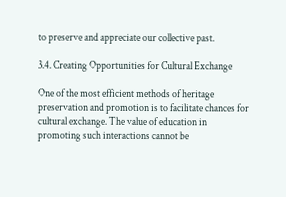to preserve and appreciate our collective past.

3.4. Creating Opportunities for Cultural Exchange

One of the most efficient methods of heritage preservation and promotion is to facilitate chances for cultural exchange. The value of education in promoting such interactions cannot be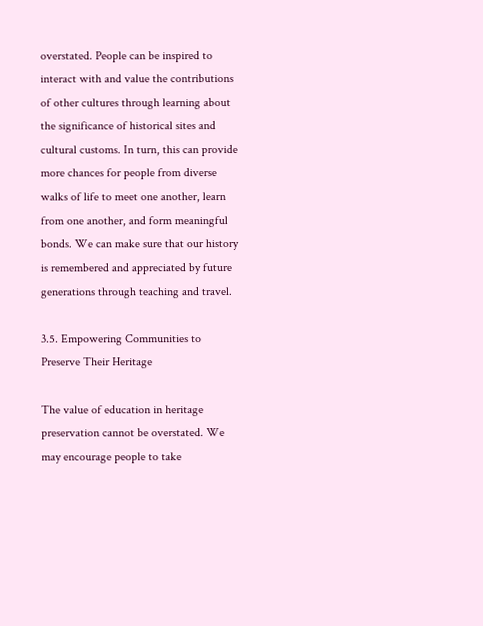overstated. People can be inspired to interact with and value the contributions of other cultures through learning about the significance of historical sites and cultural customs. In turn, this can provide more chances for people from diverse walks of life to meet one another, learn from one another, and form meaningful bonds. We can make sure that our history is remembered and appreciated by future generations through teaching and travel.

3.5. Empowering Communities to Preserve Their Heritage

The value of education in heritage preservation cannot be overstated. We may encourage people to take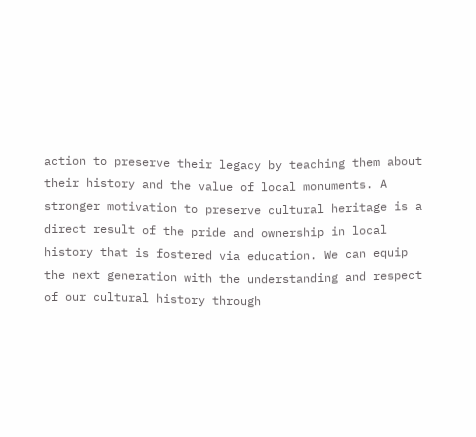action to preserve their legacy by teaching them about their history and the value of local monuments. A stronger motivation to preserve cultural heritage is a direct result of the pride and ownership in local history that is fostered via education. We can equip the next generation with the understanding and respect of our cultural history through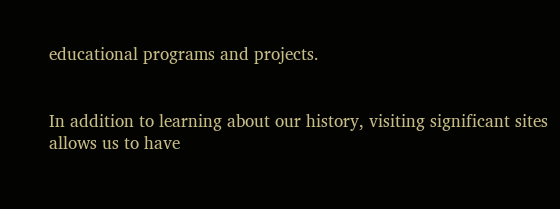educational programs and projects.


In addition to learning about our history, visiting significant sites allows us to have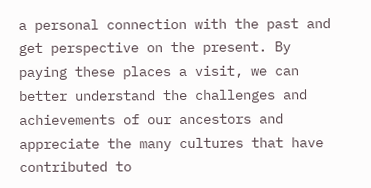a personal connection with the past and get perspective on the present. By paying these places a visit, we can better understand the challenges and achievements of our ancestors and appreciate the many cultures that have contributed to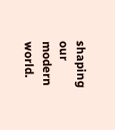shaping our modern world.